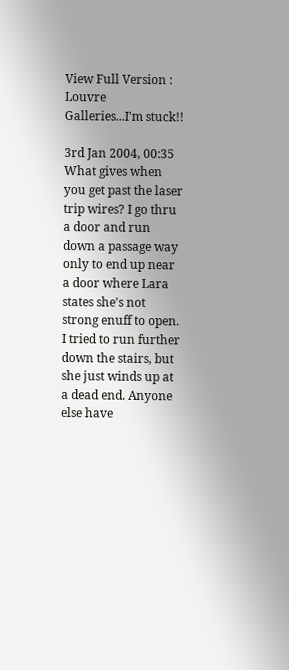View Full Version : Louvre Galleries...I'm stuck!!

3rd Jan 2004, 00:35
What gives when you get past the laser trip wires? I go thru a door and run down a passage way only to end up near a door where Lara states she's not strong enuff to open. I tried to run further down the stairs, but she just winds up at a dead end. Anyone else have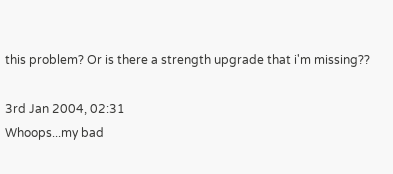this problem? Or is there a strength upgrade that i'm missing??

3rd Jan 2004, 02:31
Whoops...my bad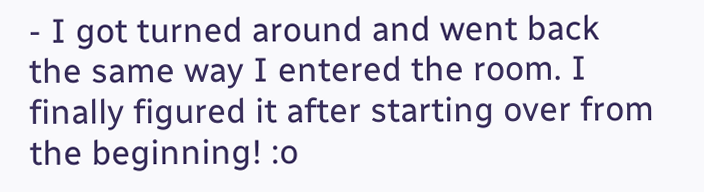- I got turned around and went back the same way I entered the room. I finally figured it after starting over from the beginning! :o